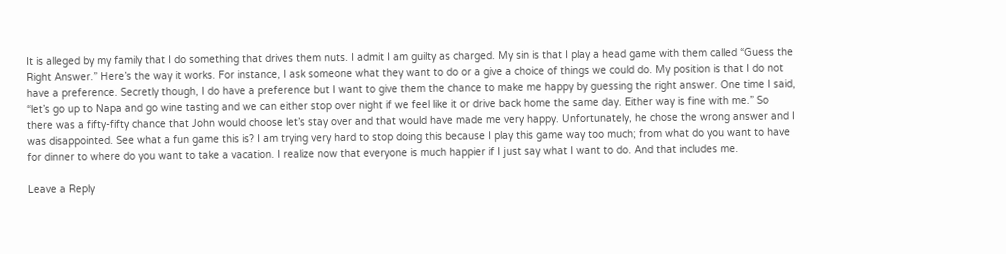It is alleged by my family that I do something that drives them nuts. I admit I am guilty as charged. My sin is that I play a head game with them called “Guess the Right Answer.” Here’s the way it works. For instance, I ask someone what they want to do or a give a choice of things we could do. My position is that I do not have a preference. Secretly though, I do have a preference but I want to give them the chance to make me happy by guessing the right answer. One time I said, “let’s go up to Napa and go wine tasting and we can either stop over night if we feel like it or drive back home the same day. Either way is fine with me.” So there was a fifty-fifty chance that John would choose let’s stay over and that would have made me very happy. Unfortunately, he chose the wrong answer and I was disappointed. See what a fun game this is? I am trying very hard to stop doing this because I play this game way too much; from what do you want to have for dinner to where do you want to take a vacation. I realize now that everyone is much happier if I just say what I want to do. And that includes me.

Leave a Reply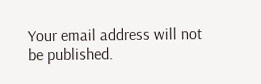Your email address will not be published.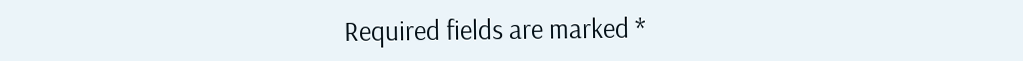Required fields are marked *